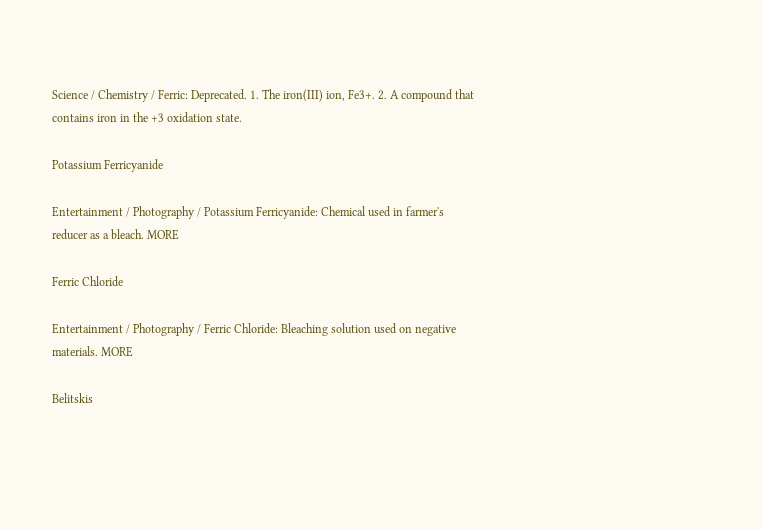Science / Chemistry / Ferric: Deprecated. 1. The iron(III) ion, Fe3+. 2. A compound that contains iron in the +3 oxidation state.

Potassium Ferricyanide

Entertainment / Photography / Potassium Ferricyanide: Chemical used in farmer's reducer as a bleach. MORE

Ferric Chloride

Entertainment / Photography / Ferric Chloride: Bleaching solution used on negative materials. MORE

Belitskis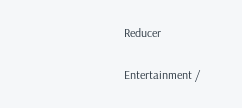Reducer

Entertainment /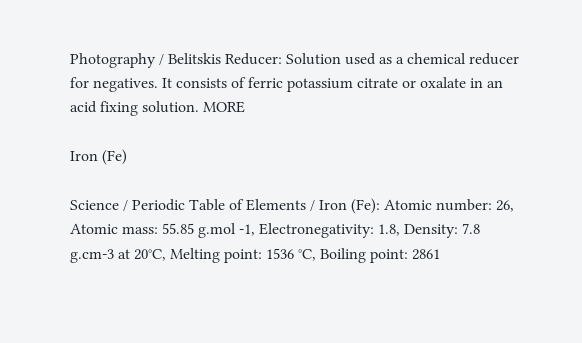Photography / Belitskis Reducer: Solution used as a chemical reducer for negatives. It consists of ferric potassium citrate or oxalate in an acid fixing solution. MORE

Iron (Fe)

Science / Periodic Table of Elements / Iron (Fe): Atomic number: 26, Atomic mass: 55.85 g.mol -1, Electronegativity: 1.8, Density: 7.8 g.cm-3 at 20°C, Melting point: 1536 °C, Boiling point: 2861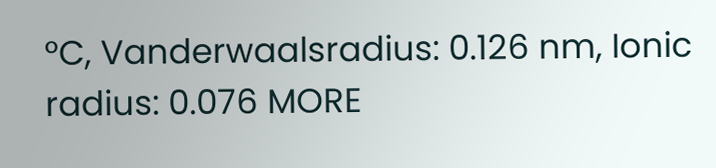°C, Vanderwaalsradius: 0.126 nm, Ionic radius: 0.076 MORE